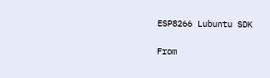ESP8266 Lubuntu SDK

From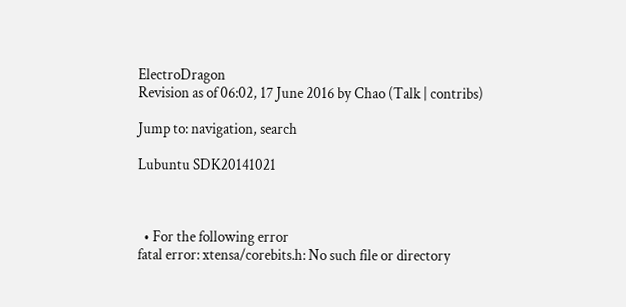ElectroDragon
Revision as of 06:02, 17 June 2016 by Chao (Talk | contribs)

Jump to: navigation, search

Lubuntu SDK20141021



  • For the following error
fatal error: xtensa/corebits.h: No such file or directory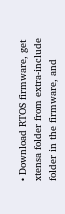• Download RTOS firmware, get xtensa folder from extra-include folder in the firmware, and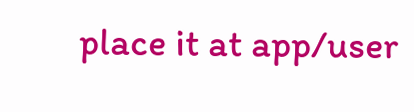place it at app/user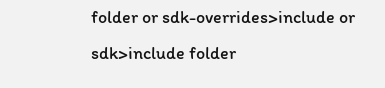folder or sdk-overrides>include or sdk>include folder